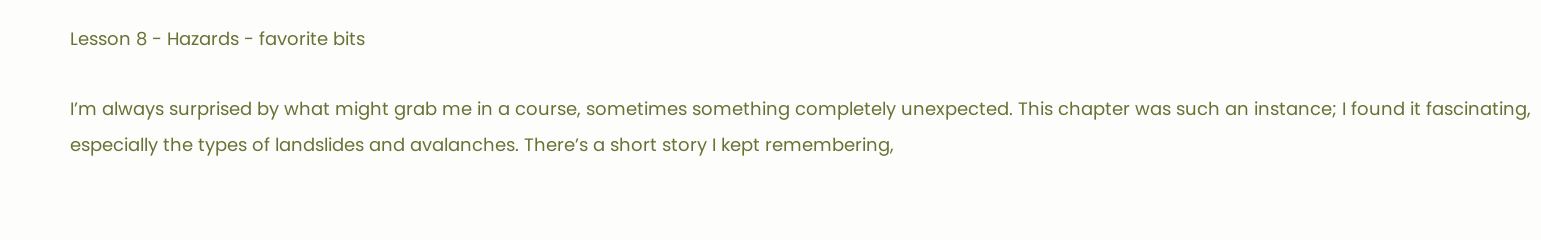Lesson 8 - Hazards - favorite bits

I’m always surprised by what might grab me in a course, sometimes something completely unexpected. This chapter was such an instance; I found it fascinating, especially the types of landslides and avalanches. There’s a short story I kept remembering,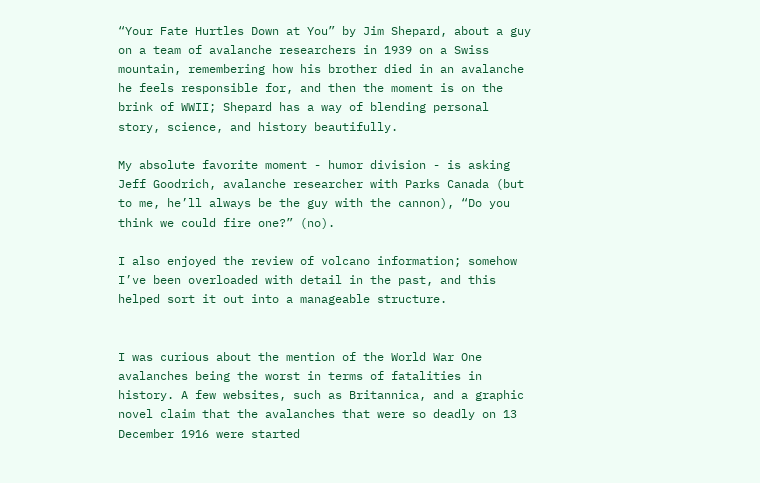“Your Fate Hurtles Down at You” by Jim Shepard, about a guy on a team of avalanche researchers in 1939 on a Swiss mountain, remembering how his brother died in an avalanche he feels responsible for, and then the moment is on the brink of WWII; Shepard has a way of blending personal story, science, and history beautifully.

My absolute favorite moment - humor division - is asking Jeff Goodrich, avalanche researcher with Parks Canada (but to me, he’ll always be the guy with the cannon), “Do you think we could fire one?” (no).

I also enjoyed the review of volcano information; somehow I’ve been overloaded with detail in the past, and this helped sort it out into a manageable structure.


I was curious about the mention of the World War One avalanches being the worst in terms of fatalities in history. A few websites, such as Britannica, and a graphic novel claim that the avalanches that were so deadly on 13 December 1916 were started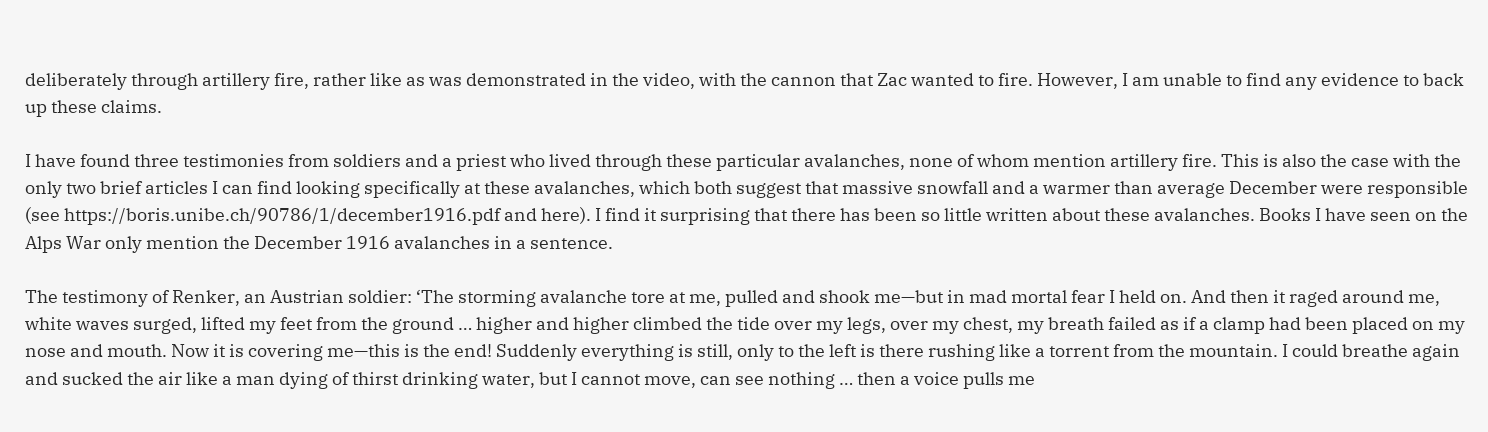deliberately through artillery fire, rather like as was demonstrated in the video, with the cannon that Zac wanted to fire. However, I am unable to find any evidence to back up these claims.

I have found three testimonies from soldiers and a priest who lived through these particular avalanches, none of whom mention artillery fire. This is also the case with the only two brief articles I can find looking specifically at these avalanches, which both suggest that massive snowfall and a warmer than average December were responsible (see https://boris.unibe.ch/90786/1/december1916.pdf and here). I find it surprising that there has been so little written about these avalanches. Books I have seen on the Alps War only mention the December 1916 avalanches in a sentence.

The testimony of Renker, an Austrian soldier: ‘The storming avalanche tore at me, pulled and shook me—but in mad mortal fear I held on. And then it raged around me, white waves surged, lifted my feet from the ground … higher and higher climbed the tide over my legs, over my chest, my breath failed as if a clamp had been placed on my nose and mouth. Now it is covering me—this is the end! Suddenly everything is still, only to the left is there rushing like a torrent from the mountain. I could breathe again and sucked the air like a man dying of thirst drinking water, but I cannot move, can see nothing … then a voice pulls me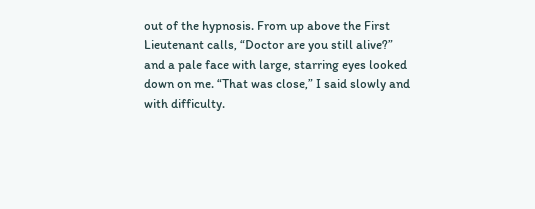out of the hypnosis. From up above the First Lieutenant calls, “Doctor are you still alive?” and a pale face with large, starring eyes looked down on me. “That was close,” I said slowly and with difficulty.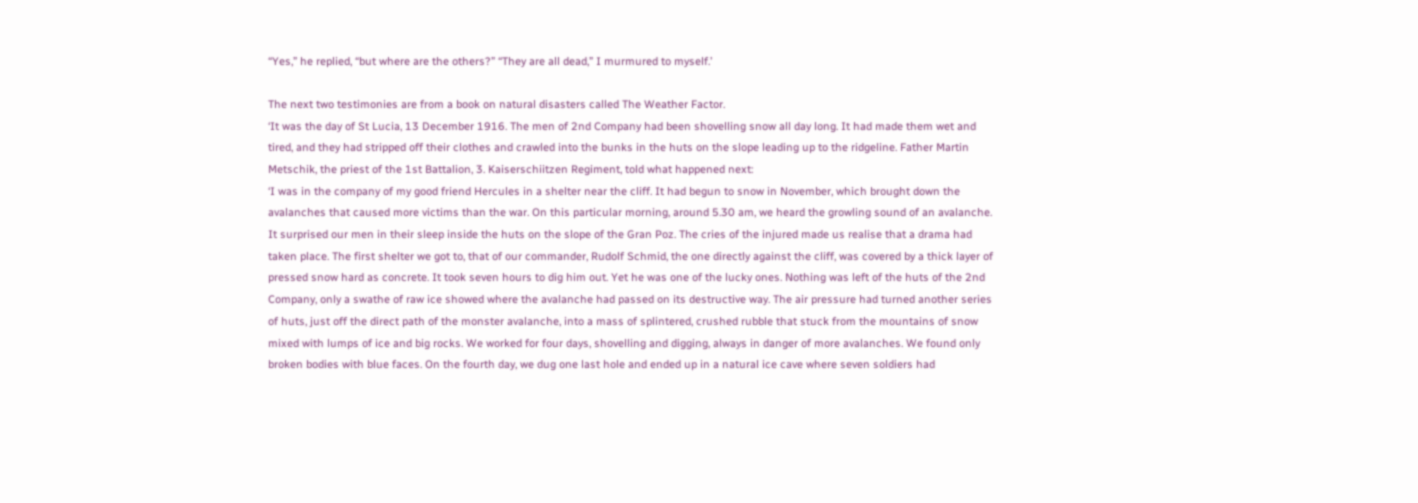“Yes,” he replied, “but where are the others?” “They are all dead,” I murmured to myself.’

The next two testimonies are from a book on natural disasters called The Weather Factor.
‘It was the day of St Lucia, 13 December 1916. The men of 2nd Company had been shovelling snow all day long. It had made them wet and tired, and they had stripped off their clothes and crawled into the bunks in the huts on the slope leading up to the ridgeline. Father Martin Metschik, the priest of the 1st Battalion, 3. Kaiserschiitzen Regiment, told what happened next:
‘I was in the company of my good friend Hercules in a shelter near the cliff. It had begun to snow in November, which brought down the avalanches that caused more victims than the war. On this particular morning, around 5.30 am, we heard the growling sound of an avalanche. It surprised our men in their sleep inside the huts on the slope of the Gran Poz. The cries of the injured made us realise that a drama had taken place. The first shelter we got to, that of our commander, Rudolf Schmid, the one directly against the cliff, was covered by a thick layer of pressed snow hard as concrete. It took seven hours to dig him out. Yet he was one of the lucky ones. Nothing was left of the huts of the 2nd Company, only a swathe of raw ice showed where the avalanche had passed on its destructive way. The air pressure had turned another series of huts, just off the direct path of the monster avalanche, into a mass of splintered, crushed rubble that stuck from the mountains of snow mixed with lumps of ice and big rocks. We worked for four days, shovelling and digging, always in danger of more avalanches. We found only broken bodies with blue faces. On the fourth day, we dug one last hole and ended up in a natural ice cave where seven soldiers had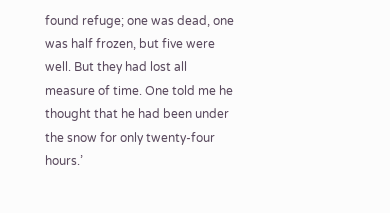found refuge; one was dead, one was half frozen, but five were well. But they had lost all measure of time. One told me he thought that he had been under the snow for only twenty-four hours.’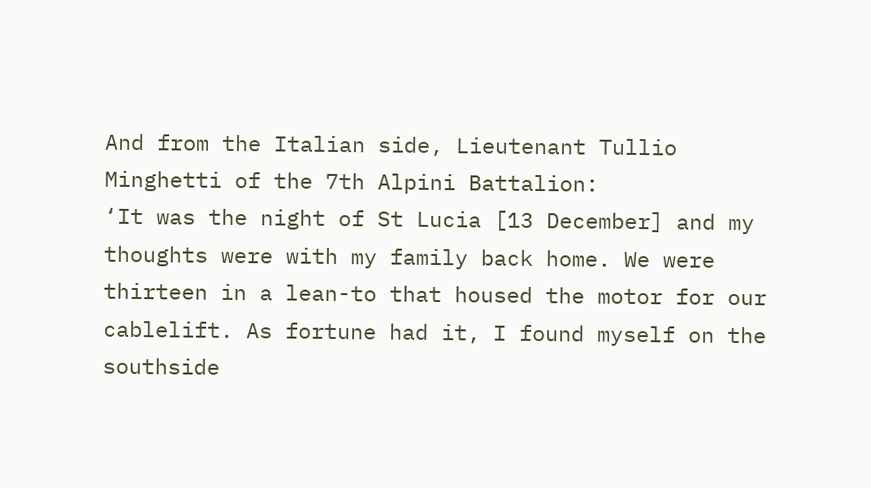And from the Italian side, Lieutenant Tullio Minghetti of the 7th Alpini Battalion:
‘It was the night of St Lucia [13 December] and my thoughts were with my family back home. We were thirteen in a lean-to that housed the motor for our cablelift. As fortune had it, I found myself on the southside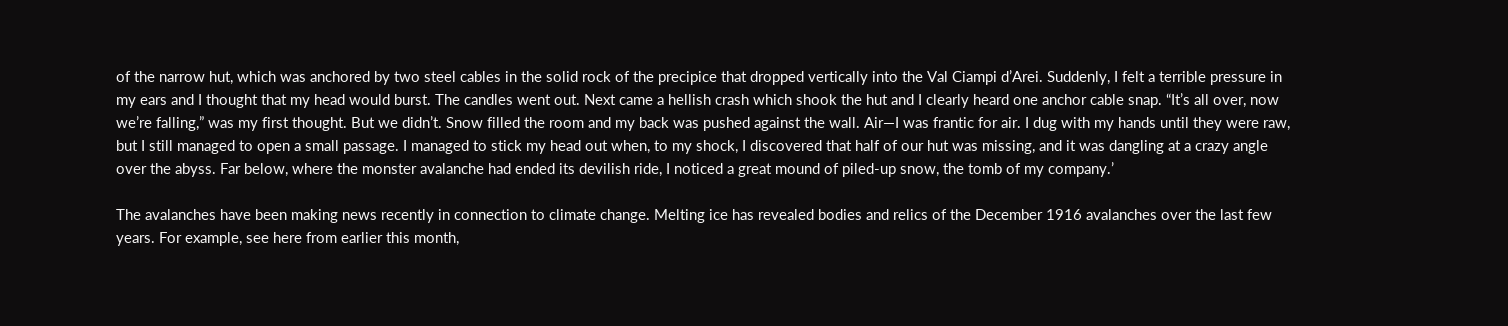of the narrow hut, which was anchored by two steel cables in the solid rock of the precipice that dropped vertically into the Val Ciampi d’Arei. Suddenly, I felt a terrible pressure in my ears and I thought that my head would burst. The candles went out. Next came a hellish crash which shook the hut and I clearly heard one anchor cable snap. “It’s all over, now we’re falling,” was my first thought. But we didn’t. Snow filled the room and my back was pushed against the wall. Air—I was frantic for air. I dug with my hands until they were raw, but I still managed to open a small passage. I managed to stick my head out when, to my shock, I discovered that half of our hut was missing, and it was dangling at a crazy angle over the abyss. Far below, where the monster avalanche had ended its devilish ride, I noticed a great mound of piled-up snow, the tomb of my company.’

The avalanches have been making news recently in connection to climate change. Melting ice has revealed bodies and relics of the December 1916 avalanches over the last few years. For example, see here from earlier this month,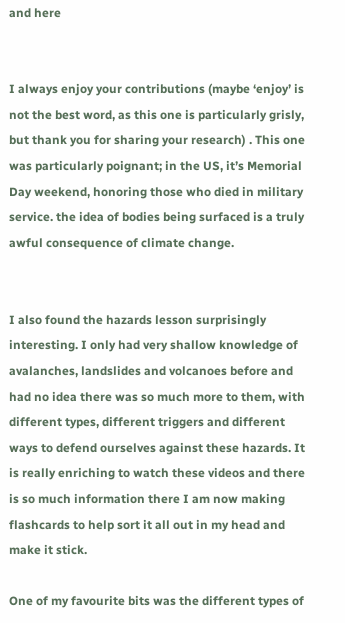and here


I always enjoy your contributions (maybe ‘enjoy’ is not the best word, as this one is particularly grisly, but thank you for sharing your research) . This one was particularly poignant; in the US, it’s Memorial Day weekend, honoring those who died in military service. the idea of bodies being surfaced is a truly awful consequence of climate change.


I also found the hazards lesson surprisingly interesting. I only had very shallow knowledge of avalanches, landslides and volcanoes before and had no idea there was so much more to them, with different types, different triggers and different ways to defend ourselves against these hazards. It is really enriching to watch these videos and there is so much information there I am now making flashcards to help sort it all out in my head and make it stick.

One of my favourite bits was the different types of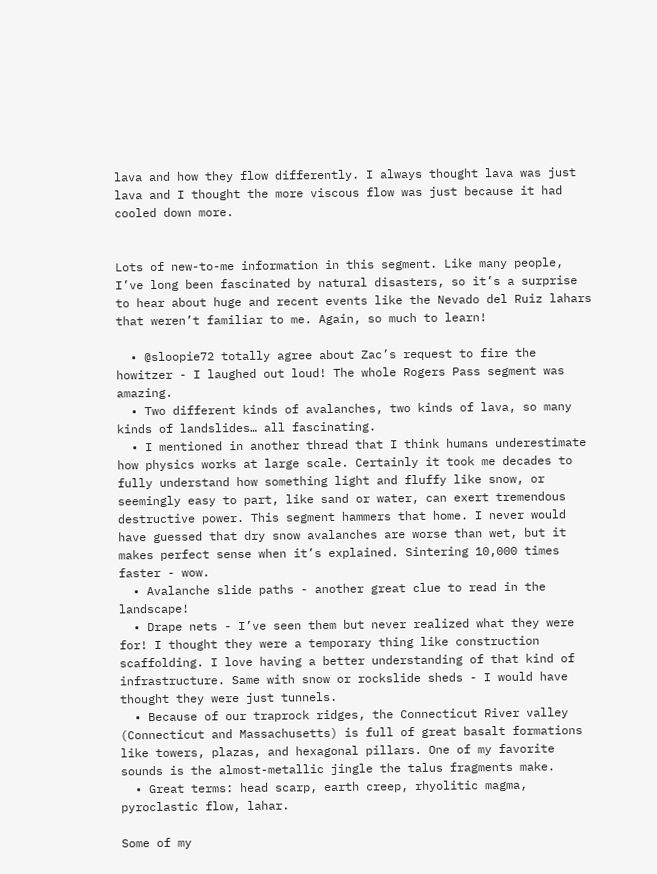lava and how they flow differently. I always thought lava was just lava and I thought the more viscous flow was just because it had cooled down more.


Lots of new-to-me information in this segment. Like many people, I’ve long been fascinated by natural disasters, so it’s a surprise to hear about huge and recent events like the Nevado del Ruiz lahars that weren’t familiar to me. Again, so much to learn!

  • @sloopie72 totally agree about Zac’s request to fire the howitzer - I laughed out loud! The whole Rogers Pass segment was amazing.
  • Two different kinds of avalanches, two kinds of lava, so many kinds of landslides… all fascinating.
  • I mentioned in another thread that I think humans underestimate how physics works at large scale. Certainly it took me decades to fully understand how something light and fluffy like snow, or seemingly easy to part, like sand or water, can exert tremendous destructive power. This segment hammers that home. I never would have guessed that dry snow avalanches are worse than wet, but it makes perfect sense when it’s explained. Sintering 10,000 times faster - wow.
  • Avalanche slide paths - another great clue to read in the landscape!
  • Drape nets - I’ve seen them but never realized what they were for! I thought they were a temporary thing like construction scaffolding. I love having a better understanding of that kind of infrastructure. Same with snow or rockslide sheds - I would have thought they were just tunnels.
  • Because of our traprock ridges, the Connecticut River valley (Connecticut and Massachusetts) is full of great basalt formations like towers, plazas, and hexagonal pillars. One of my favorite sounds is the almost-metallic jingle the talus fragments make.
  • Great terms: head scarp, earth creep, rhyolitic magma, pyroclastic flow, lahar.

Some of my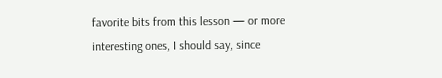favorite bits from this lesson — or more interesting ones, I should say, since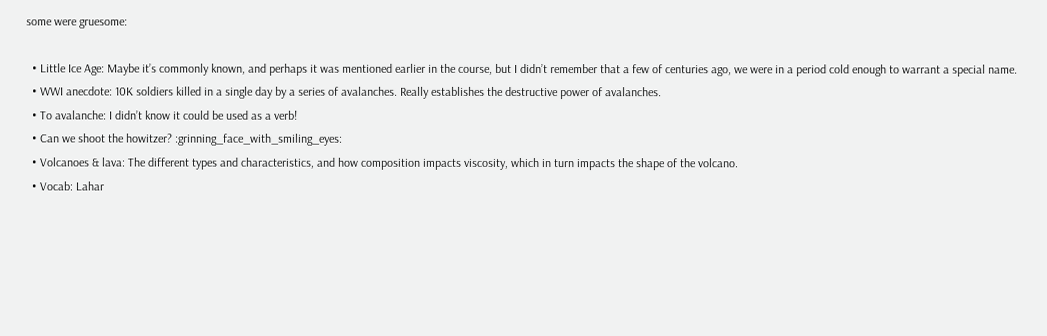some were gruesome:

  • Little Ice Age: Maybe it’s commonly known, and perhaps it was mentioned earlier in the course, but I didn’t remember that a few of centuries ago, we were in a period cold enough to warrant a special name.
  • WWI anecdote: 10K soldiers killed in a single day by a series of avalanches. Really establishes the destructive power of avalanches.
  • To avalanche: I didn’t know it could be used as a verb!
  • Can we shoot the howitzer? :grinning_face_with_smiling_eyes:
  • Volcanoes & lava: The different types and characteristics, and how composition impacts viscosity, which in turn impacts the shape of the volcano.
  • Vocab: Lahar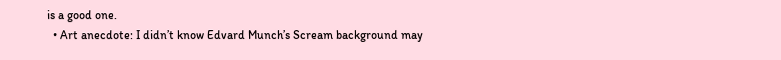is a good one.
  • Art anecdote: I didn’t know Edvard Munch’s Scream background may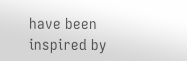have been inspired by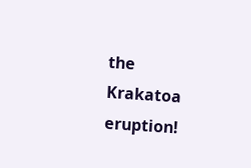the Krakatoa eruption!